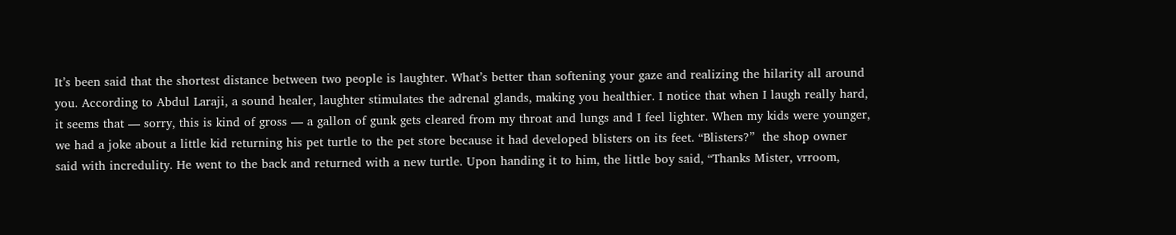It’s been said that the shortest distance between two people is laughter. What’s better than softening your gaze and realizing the hilarity all around you. According to Abdul Laraji, a sound healer, laughter stimulates the adrenal glands, making you healthier. I notice that when I laugh really hard, it seems that — sorry, this is kind of gross — a gallon of gunk gets cleared from my throat and lungs and I feel lighter. When my kids were younger, we had a joke about a little kid returning his pet turtle to the pet store because it had developed blisters on its feet. “Blisters?”  the shop owner said with incredulity. He went to the back and returned with a new turtle. Upon handing it to him, the little boy said, “Thanks Mister, vrroom,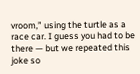vroom,” using the turtle as a race car. I guess you had to be there — but we repeated this joke so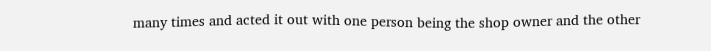many times and acted it out with one person being the shop owner and the other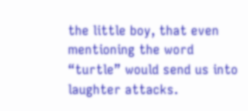the little boy, that even mentioning the word “turtle” would send us into laughter attacks.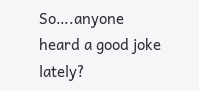So….anyone heard a good joke lately?